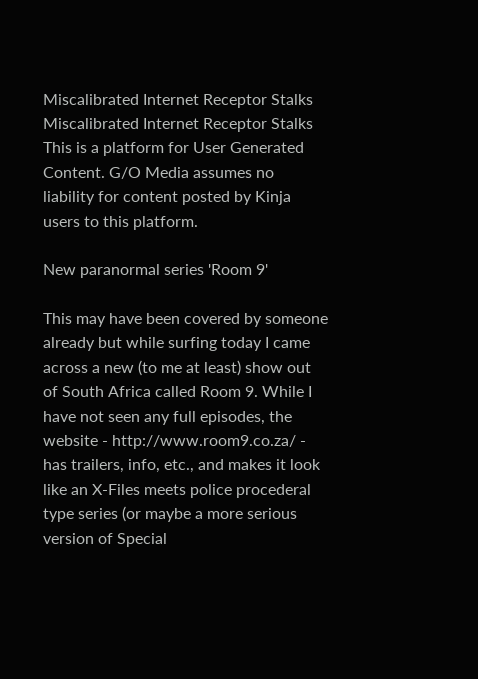Miscalibrated Internet Receptor Stalks
Miscalibrated Internet Receptor Stalks
This is a platform for User Generated Content. G/O Media assumes no liability for content posted by Kinja users to this platform.

New paranormal series 'Room 9'

This may have been covered by someone already but while surfing today I came across a new (to me at least) show out of South Africa called Room 9. While I have not seen any full episodes, the website - http://www.room9.co.za/ - has trailers, info, etc., and makes it look like an X-Files meets police procederal type series (or maybe a more serious version of Special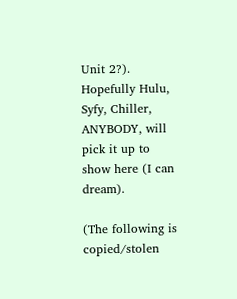Unit 2?). Hopefully Hulu, Syfy, Chiller, ANYBODY, will pick it up to show here (I can dream).

(The following is copied/stolen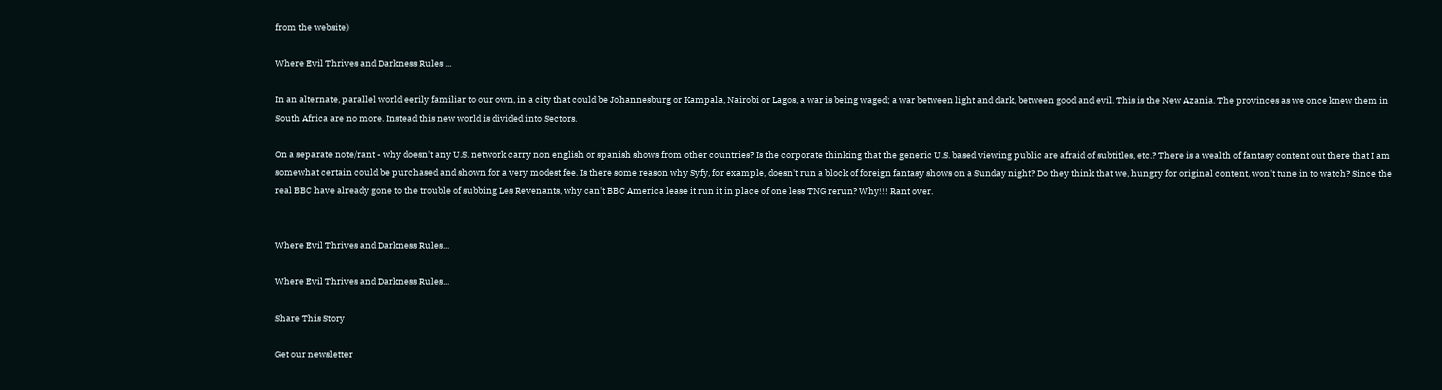from the website)

Where Evil Thrives and Darkness Rules ...

In an alternate, parallel world eerily familiar to our own, in a city that could be Johannesburg or Kampala, Nairobi or Lagos, a war is being waged; a war between light and dark, between good and evil. This is the New Azania. The provinces as we once knew them in South Africa are no more. Instead this new world is divided into Sectors.

On a separate note/rant - why doesn't any U.S. network carry non english or spanish shows from other countries? Is the corporate thinking that the generic U.S. based viewing public are afraid of subtitles, etc.? There is a wealth of fantasy content out there that I am somewhat certain could be purchased and shown for a very modest fee. Is there some reason why Syfy, for example, doesn't run a block of foreign fantasy shows on a Sunday night? Do they think that we, hungry for original content, won't tune in to watch? Since the real BBC have already gone to the trouble of subbing Les Revenants, why can't BBC America lease it run it in place of one less TNG rerun? Why!!! Rant over.


Where Evil Thrives and Darkness Rules...

Where Evil Thrives and Darkness Rules...

Share This Story

Get our newsletter